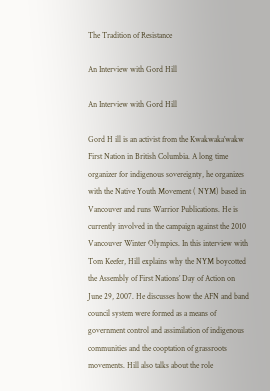The Tradition of Resistance

An Interview with Gord Hill

An Interview with Gord Hill

Gord H ill is an activist from the Kwakwaka’wakw First Nation in British Columbia. A long time organizer for indigenous sovereignty, he organizes with the Native Youth Movement ( NYM) based in Vancouver and runs Warrior Publications. He is currently involved in the campaign against the 2010 Vancouver Winter Olympics. In this interview with Tom Keefer, Hill explains why the NYM boycotted the Assembly of First Nations’ Day of Action on June 29, 2007. He discusses how the AFN and band council system were formed as a means of government control and assimilation of indigenous communities and the cooptation of grassroots movements. Hill also talks about the role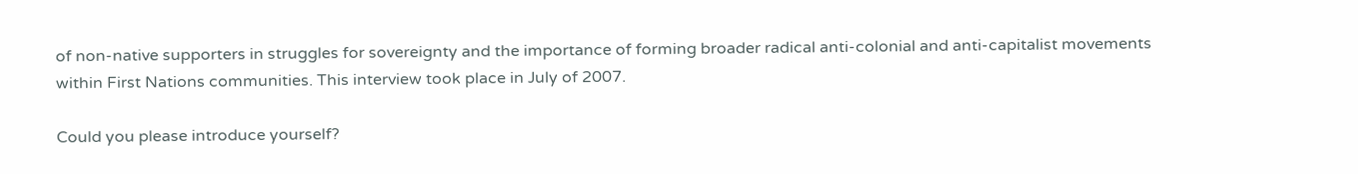of non-native supporters in struggles for sovereignty and the importance of forming broader radical anti-colonial and anti-capitalist movements within First Nations communities. This interview took place in July of 2007.

Could you please introduce yourself?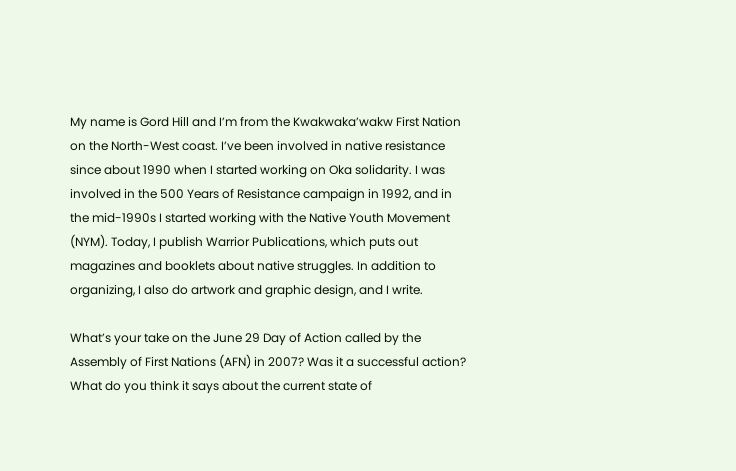My name is Gord Hill and I’m from the Kwakwaka’wakw First Nation on the North-West coast. I’ve been involved in native resistance since about 1990 when I started working on Oka solidarity. I was involved in the 500 Years of Resistance campaign in 1992, and in the mid-1990s I started working with the Native Youth Movement (NYM). Today, I publish Warrior Publications, which puts out magazines and booklets about native struggles. In addition to organizing, I also do artwork and graphic design, and I write.

What’s your take on the June 29 Day of Action called by the Assembly of First Nations (AFN) in 2007? Was it a successful action? What do you think it says about the current state of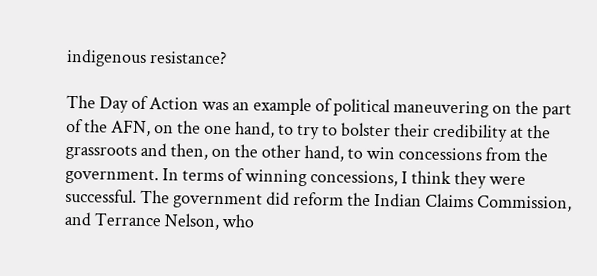indigenous resistance?

The Day of Action was an example of political maneuvering on the part of the AFN, on the one hand, to try to bolster their credibility at the grassroots and then, on the other hand, to win concessions from the government. In terms of winning concessions, I think they were successful. The government did reform the Indian Claims Commission, and Terrance Nelson, who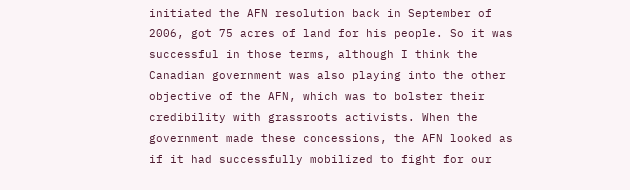initiated the AFN resolution back in September of 2006, got 75 acres of land for his people. So it was successful in those terms, although I think the Canadian government was also playing into the other objective of the AFN, which was to bolster their credibility with grassroots activists. When the government made these concessions, the AFN looked as if it had successfully mobilized to fight for our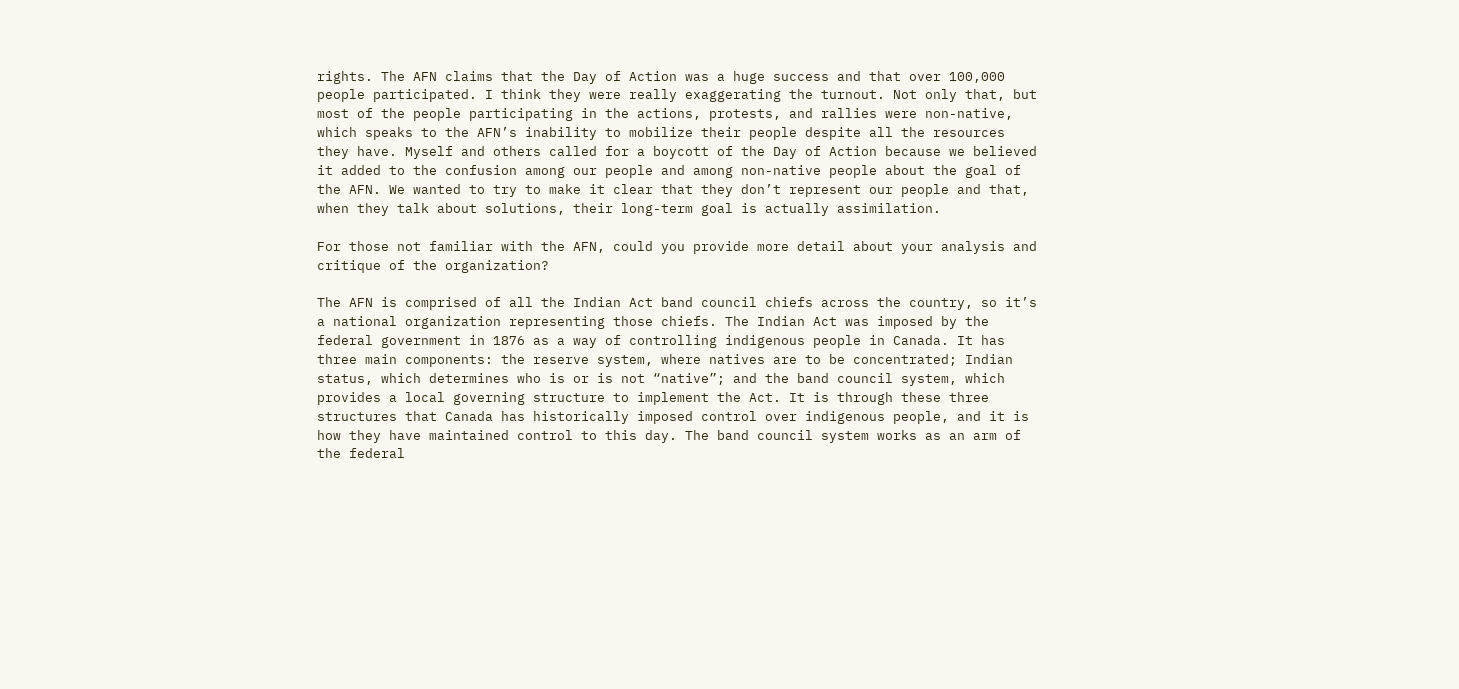rights. The AFN claims that the Day of Action was a huge success and that over 100,000 people participated. I think they were really exaggerating the turnout. Not only that, but most of the people participating in the actions, protests, and rallies were non-native, which speaks to the AFN’s inability to mobilize their people despite all the resources they have. Myself and others called for a boycott of the Day of Action because we believed it added to the confusion among our people and among non-native people about the goal of the AFN. We wanted to try to make it clear that they don’t represent our people and that, when they talk about solutions, their long-term goal is actually assimilation.

For those not familiar with the AFN, could you provide more detail about your analysis and critique of the organization?

The AFN is comprised of all the Indian Act band council chiefs across the country, so it’s a national organization representing those chiefs. The Indian Act was imposed by the federal government in 1876 as a way of controlling indigenous people in Canada. It has three main components: the reserve system, where natives are to be concentrated; Indian status, which determines who is or is not “native”; and the band council system, which provides a local governing structure to implement the Act. It is through these three structures that Canada has historically imposed control over indigenous people, and it is how they have maintained control to this day. The band council system works as an arm of the federal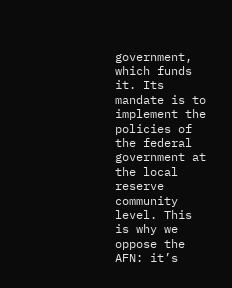government, which funds it. Its mandate is to implement the policies of the federal government at the local reserve community level. This is why we oppose the AFN: it’s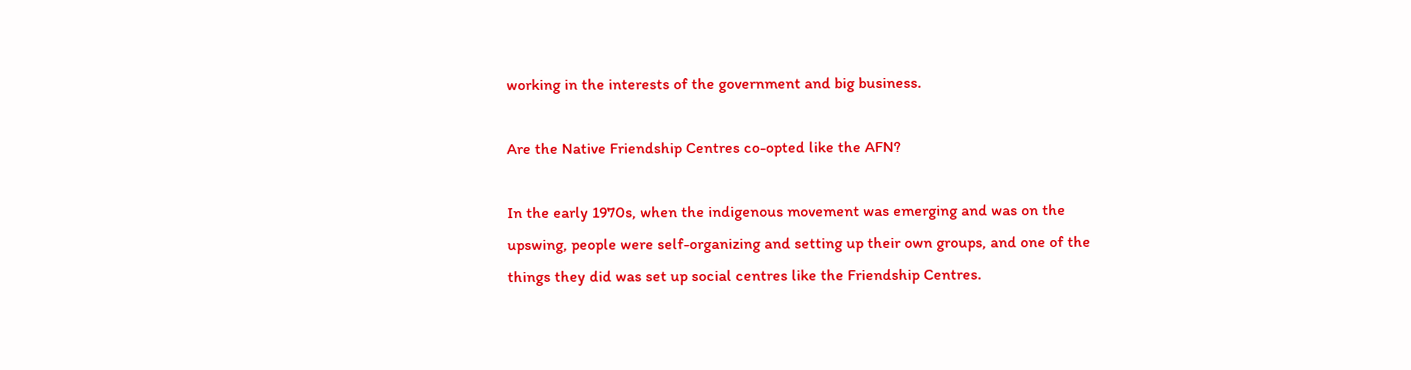working in the interests of the government and big business.

Are the Native Friendship Centres co-opted like the AFN?

In the early 1970s, when the indigenous movement was emerging and was on the upswing, people were self-organizing and setting up their own groups, and one of the things they did was set up social centres like the Friendship Centres.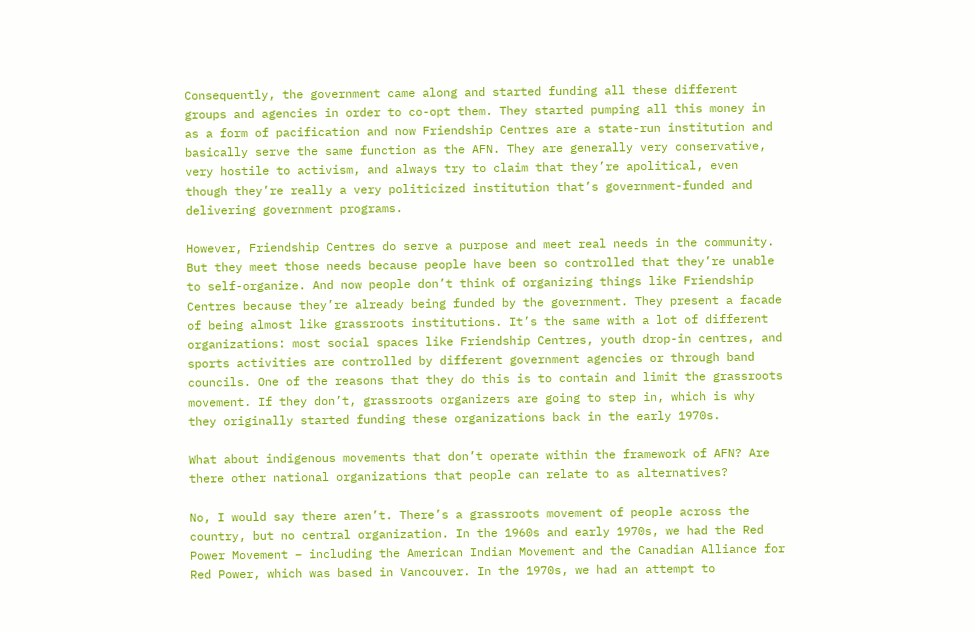Consequently, the government came along and started funding all these different groups and agencies in order to co-opt them. They started pumping all this money in as a form of pacification and now Friendship Centres are a state-run institution and basically serve the same function as the AFN. They are generally very conservative, very hostile to activism, and always try to claim that they’re apolitical, even though they’re really a very politicized institution that’s government-funded and delivering government programs.

However, Friendship Centres do serve a purpose and meet real needs in the community. But they meet those needs because people have been so controlled that they’re unable to self-organize. And now people don’t think of organizing things like Friendship Centres because they’re already being funded by the government. They present a facade of being almost like grassroots institutions. It’s the same with a lot of different organizations: most social spaces like Friendship Centres, youth drop-in centres, and sports activities are controlled by different government agencies or through band councils. One of the reasons that they do this is to contain and limit the grassroots movement. If they don’t, grassroots organizers are going to step in, which is why they originally started funding these organizations back in the early 1970s.

What about indigenous movements that don’t operate within the framework of AFN? Are there other national organizations that people can relate to as alternatives?

No, I would say there aren’t. There’s a grassroots movement of people across the country, but no central organization. In the 1960s and early 1970s, we had the Red Power Movement – including the American Indian Movement and the Canadian Alliance for Red Power, which was based in Vancouver. In the 1970s, we had an attempt to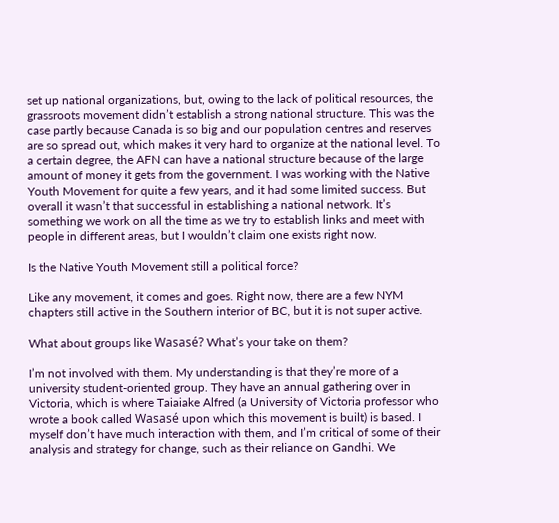set up national organizations, but, owing to the lack of political resources, the grassroots movement didn’t establish a strong national structure. This was the case partly because Canada is so big and our population centres and reserves are so spread out, which makes it very hard to organize at the national level. To a certain degree, the AFN can have a national structure because of the large amount of money it gets from the government. I was working with the Native Youth Movement for quite a few years, and it had some limited success. But overall it wasn’t that successful in establishing a national network. It’s something we work on all the time as we try to establish links and meet with people in different areas, but I wouldn’t claim one exists right now.

Is the Native Youth Movement still a political force?

Like any movement, it comes and goes. Right now, there are a few NYM chapters still active in the Southern interior of BC, but it is not super active.

What about groups like Wasasé? What’s your take on them?

I’m not involved with them. My understanding is that they’re more of a university student-oriented group. They have an annual gathering over in Victoria, which is where Taiaiake Alfred (a University of Victoria professor who wrote a book called Wasasé upon which this movement is built) is based. I myself don’t have much interaction with them, and I’m critical of some of their analysis and strategy for change, such as their reliance on Gandhi. We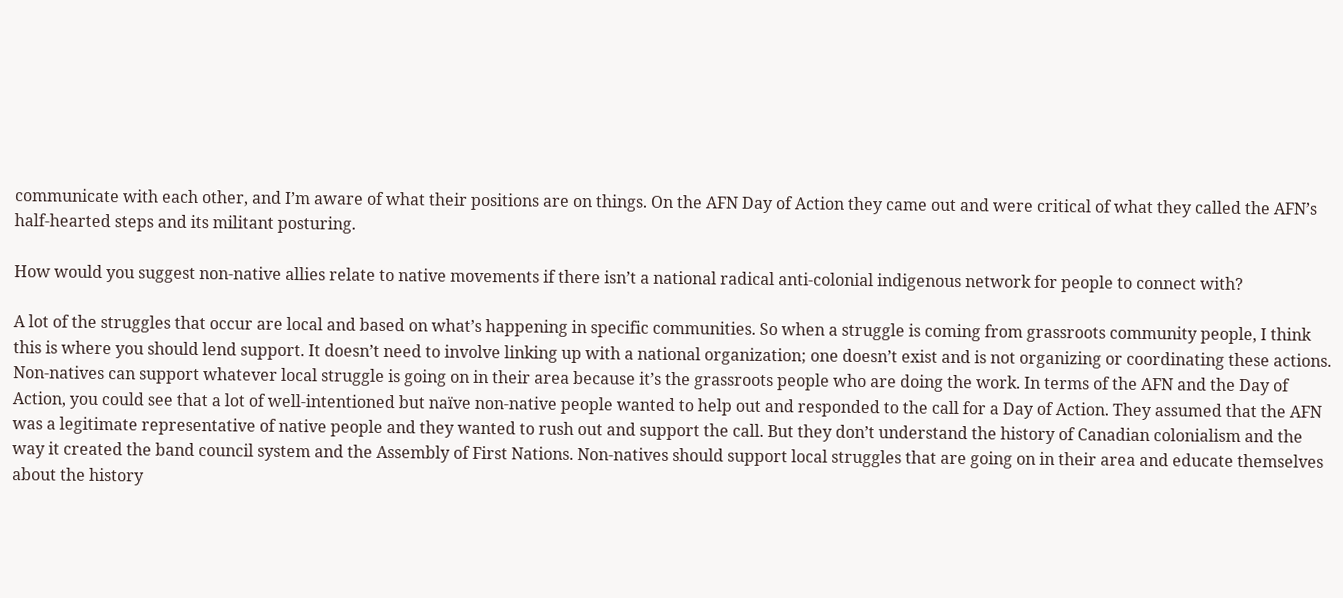communicate with each other, and I’m aware of what their positions are on things. On the AFN Day of Action they came out and were critical of what they called the AFN’s half-hearted steps and its militant posturing.

How would you suggest non-native allies relate to native movements if there isn’t a national radical anti-colonial indigenous network for people to connect with?

A lot of the struggles that occur are local and based on what’s happening in specific communities. So when a struggle is coming from grassroots community people, I think this is where you should lend support. It doesn’t need to involve linking up with a national organization; one doesn’t exist and is not organizing or coordinating these actions. Non-natives can support whatever local struggle is going on in their area because it’s the grassroots people who are doing the work. In terms of the AFN and the Day of Action, you could see that a lot of well-intentioned but naïve non-native people wanted to help out and responded to the call for a Day of Action. They assumed that the AFN was a legitimate representative of native people and they wanted to rush out and support the call. But they don’t understand the history of Canadian colonialism and the way it created the band council system and the Assembly of First Nations. Non-natives should support local struggles that are going on in their area and educate themselves about the history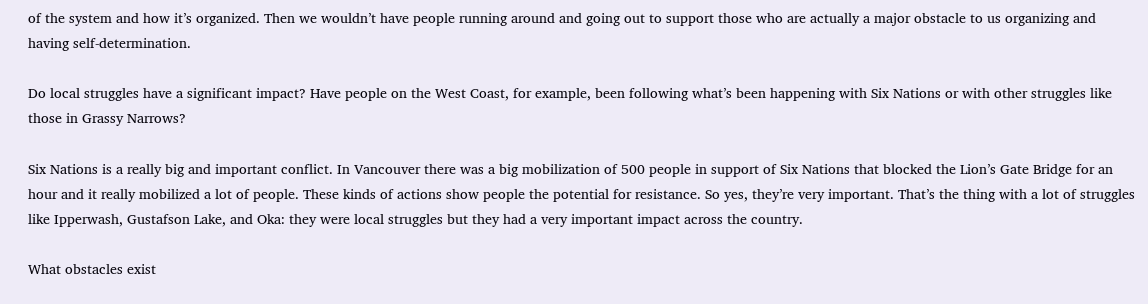of the system and how it’s organized. Then we wouldn’t have people running around and going out to support those who are actually a major obstacle to us organizing and having self-determination.

Do local struggles have a significant impact? Have people on the West Coast, for example, been following what’s been happening with Six Nations or with other struggles like those in Grassy Narrows?

Six Nations is a really big and important conflict. In Vancouver there was a big mobilization of 500 people in support of Six Nations that blocked the Lion’s Gate Bridge for an hour and it really mobilized a lot of people. These kinds of actions show people the potential for resistance. So yes, they’re very important. That’s the thing with a lot of struggles like Ipperwash, Gustafson Lake, and Oka: they were local struggles but they had a very important impact across the country.

What obstacles exist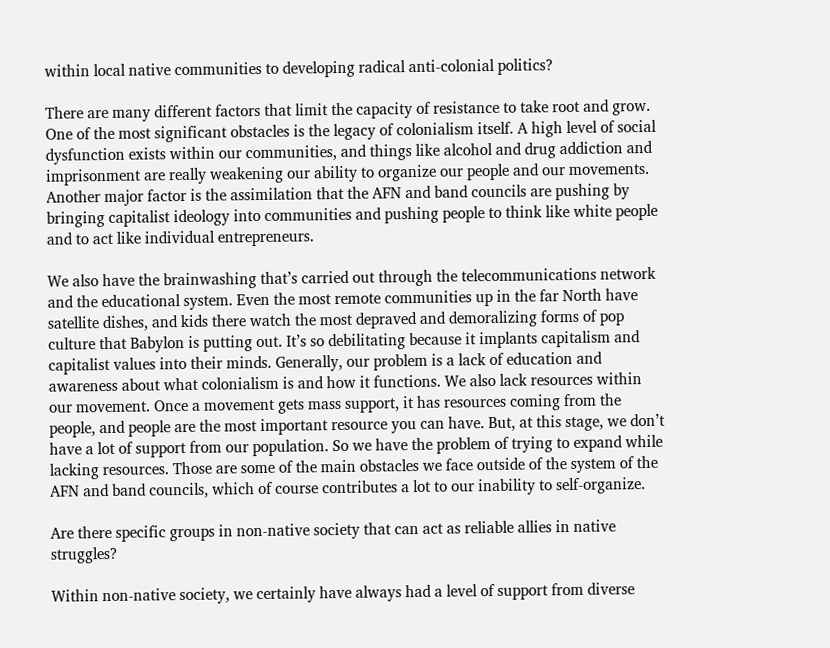within local native communities to developing radical anti-colonial politics?

There are many different factors that limit the capacity of resistance to take root and grow. One of the most significant obstacles is the legacy of colonialism itself. A high level of social dysfunction exists within our communities, and things like alcohol and drug addiction and imprisonment are really weakening our ability to organize our people and our movements. Another major factor is the assimilation that the AFN and band councils are pushing by bringing capitalist ideology into communities and pushing people to think like white people and to act like individual entrepreneurs.

We also have the brainwashing that’s carried out through the telecommunications network and the educational system. Even the most remote communities up in the far North have satellite dishes, and kids there watch the most depraved and demoralizing forms of pop culture that Babylon is putting out. It’s so debilitating because it implants capitalism and capitalist values into their minds. Generally, our problem is a lack of education and awareness about what colonialism is and how it functions. We also lack resources within our movement. Once a movement gets mass support, it has resources coming from the people, and people are the most important resource you can have. But, at this stage, we don’t have a lot of support from our population. So we have the problem of trying to expand while lacking resources. Those are some of the main obstacles we face outside of the system of the AFN and band councils, which of course contributes a lot to our inability to self-organize.

Are there specific groups in non-native society that can act as reliable allies in native struggles?

Within non-native society, we certainly have always had a level of support from diverse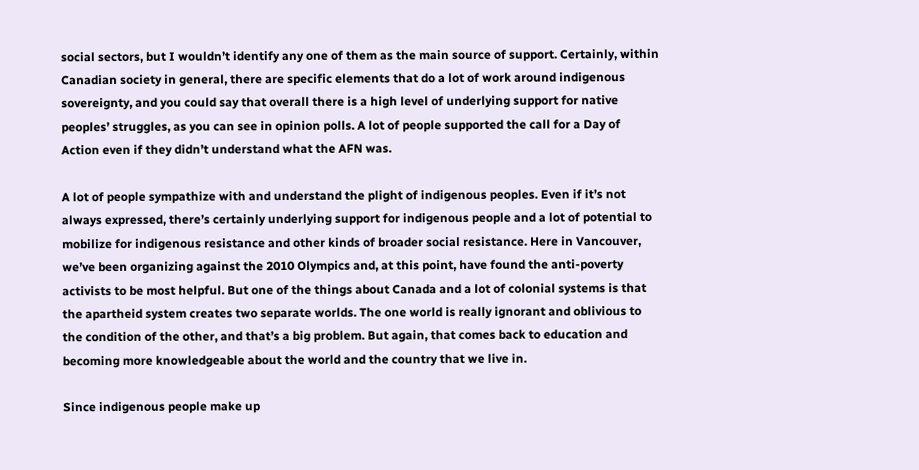social sectors, but I wouldn’t identify any one of them as the main source of support. Certainly, within Canadian society in general, there are specific elements that do a lot of work around indigenous sovereignty, and you could say that overall there is a high level of underlying support for native peoples’ struggles, as you can see in opinion polls. A lot of people supported the call for a Day of Action even if they didn’t understand what the AFN was.

A lot of people sympathize with and understand the plight of indigenous peoples. Even if it’s not always expressed, there’s certainly underlying support for indigenous people and a lot of potential to mobilize for indigenous resistance and other kinds of broader social resistance. Here in Vancouver, we’ve been organizing against the 2010 Olympics and, at this point, have found the anti-poverty activists to be most helpful. But one of the things about Canada and a lot of colonial systems is that the apartheid system creates two separate worlds. The one world is really ignorant and oblivious to the condition of the other, and that’s a big problem. But again, that comes back to education and becoming more knowledgeable about the world and the country that we live in.

Since indigenous people make up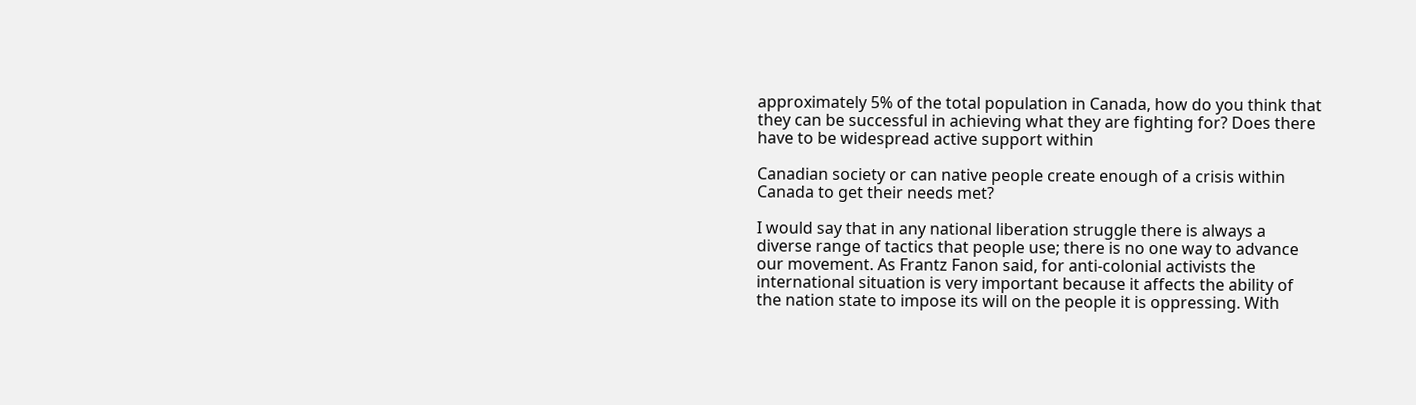approximately 5% of the total population in Canada, how do you think that they can be successful in achieving what they are fighting for? Does there have to be widespread active support within

Canadian society or can native people create enough of a crisis within Canada to get their needs met?

I would say that in any national liberation struggle there is always a diverse range of tactics that people use; there is no one way to advance our movement. As Frantz Fanon said, for anti-colonial activists the international situation is very important because it affects the ability of the nation state to impose its will on the people it is oppressing. With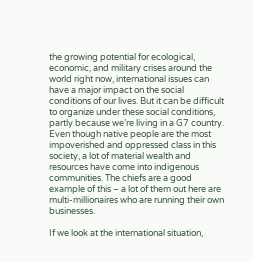the growing potential for ecological, economic, and military crises around the world right now, international issues can have a major impact on the social conditions of our lives. But it can be difficult to organize under these social conditions, partly because we’re living in a G7 country. Even though native people are the most impoverished and oppressed class in this society, a lot of material wealth and resources have come into indigenous communities. The chiefs are a good example of this – a lot of them out here are multi-millionaires who are running their own businesses.

If we look at the international situation,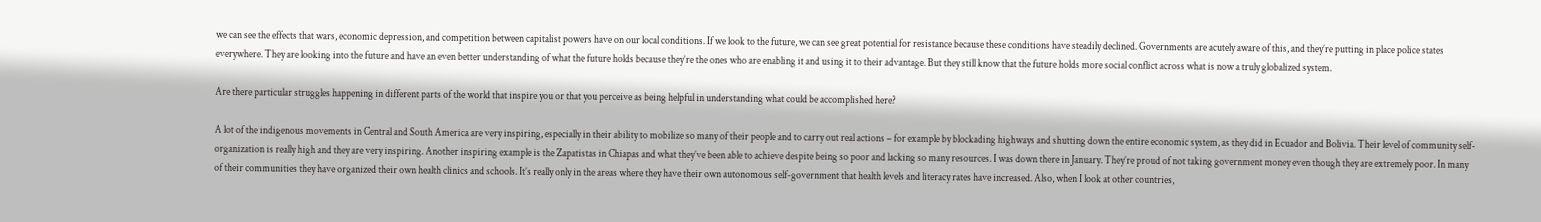we can see the effects that wars, economic depression, and competition between capitalist powers have on our local conditions. If we look to the future, we can see great potential for resistance because these conditions have steadily declined. Governments are acutely aware of this, and they’re putting in place police states everywhere. They are looking into the future and have an even better understanding of what the future holds because they’re the ones who are enabling it and using it to their advantage. But they still know that the future holds more social conflict across what is now a truly globalized system.

Are there particular struggles happening in different parts of the world that inspire you or that you perceive as being helpful in understanding what could be accomplished here?

A lot of the indigenous movements in Central and South America are very inspiring, especially in their ability to mobilize so many of their people and to carry out real actions – for example by blockading highways and shutting down the entire economic system, as they did in Ecuador and Bolivia. Their level of community self-organization is really high and they are very inspiring. Another inspiring example is the Zapatistas in Chiapas and what they’ve been able to achieve despite being so poor and lacking so many resources. I was down there in January. They’re proud of not taking government money even though they are extremely poor. In many of their communities they have organized their own health clinics and schools. It’s really only in the areas where they have their own autonomous self-government that health levels and literacy rates have increased. Also, when I look at other countries,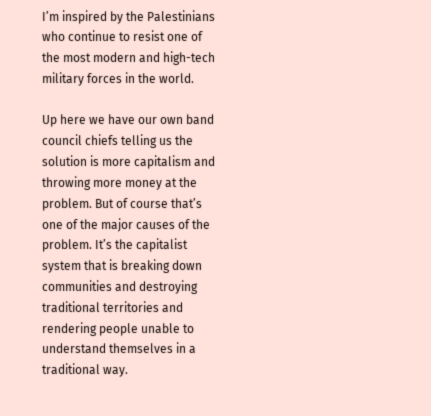I’m inspired by the Palestinians who continue to resist one of the most modern and high-tech military forces in the world.

Up here we have our own band council chiefs telling us the solution is more capitalism and throwing more money at the problem. But of course that’s one of the major causes of the problem. It’s the capitalist system that is breaking down communities and destroying traditional territories and rendering people unable to understand themselves in a traditional way.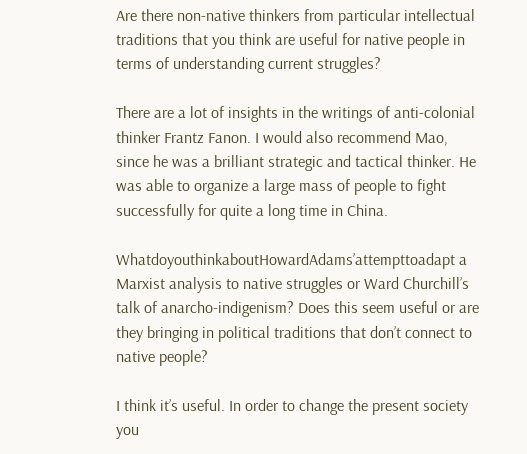Are there non-native thinkers from particular intellectual traditions that you think are useful for native people in terms of understanding current struggles?

There are a lot of insights in the writings of anti-colonial thinker Frantz Fanon. I would also recommend Mao, since he was a brilliant strategic and tactical thinker. He was able to organize a large mass of people to fight successfully for quite a long time in China.

WhatdoyouthinkaboutHowardAdams’attempttoadapt a Marxist analysis to native struggles or Ward Churchill’s talk of anarcho-indigenism? Does this seem useful or are they bringing in political traditions that don’t connect to native people?

I think it’s useful. In order to change the present society you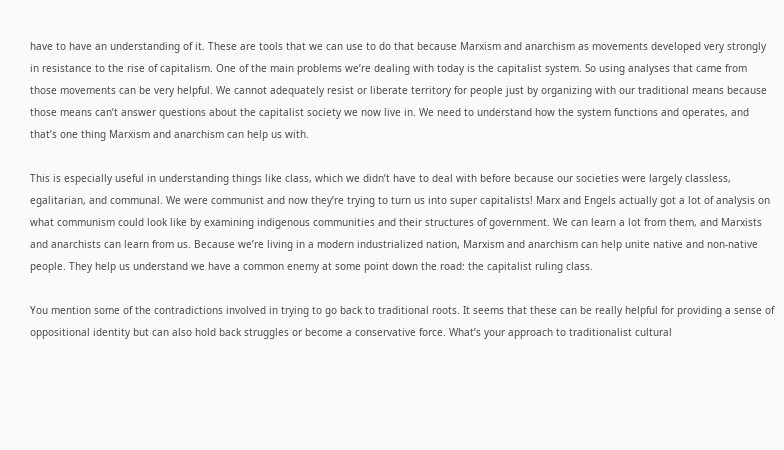have to have an understanding of it. These are tools that we can use to do that because Marxism and anarchism as movements developed very strongly in resistance to the rise of capitalism. One of the main problems we’re dealing with today is the capitalist system. So using analyses that came from those movements can be very helpful. We cannot adequately resist or liberate territory for people just by organizing with our traditional means because those means can’t answer questions about the capitalist society we now live in. We need to understand how the system functions and operates, and that’s one thing Marxism and anarchism can help us with.

This is especially useful in understanding things like class, which we didn’t have to deal with before because our societies were largely classless, egalitarian, and communal. We were communist and now they’re trying to turn us into super capitalists! Marx and Engels actually got a lot of analysis on what communism could look like by examining indigenous communities and their structures of government. We can learn a lot from them, and Marxists and anarchists can learn from us. Because we’re living in a modern industrialized nation, Marxism and anarchism can help unite native and non-native people. They help us understand we have a common enemy at some point down the road: the capitalist ruling class.

You mention some of the contradictions involved in trying to go back to traditional roots. It seems that these can be really helpful for providing a sense of oppositional identity but can also hold back struggles or become a conservative force. What’s your approach to traditionalist cultural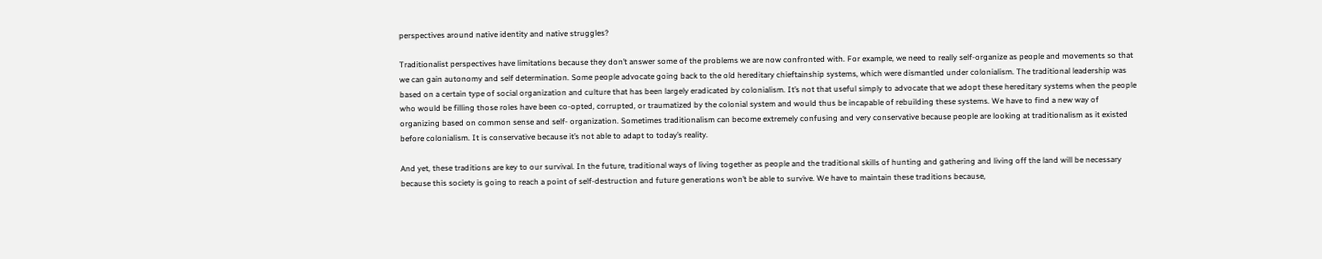perspectives around native identity and native struggles?

Traditionalist perspectives have limitations because they don’t answer some of the problems we are now confronted with. For example, we need to really self-organize as people and movements so that we can gain autonomy and self determination. Some people advocate going back to the old hereditary chieftainship systems, which were dismantled under colonialism. The traditional leadership was based on a certain type of social organization and culture that has been largely eradicated by colonialism. It’s not that useful simply to advocate that we adopt these hereditary systems when the people who would be filling those roles have been co-opted, corrupted, or traumatized by the colonial system and would thus be incapable of rebuilding these systems. We have to find a new way of organizing based on common sense and self- organization. Sometimes traditionalism can become extremely confusing and very conservative because people are looking at traditionalism as it existed before colonialism. It is conservative because it’s not able to adapt to today’s reality.

And yet, these traditions are key to our survival. In the future, traditional ways of living together as people and the traditional skills of hunting and gathering and living off the land will be necessary because this society is going to reach a point of self-destruction and future generations won’t be able to survive. We have to maintain these traditions because,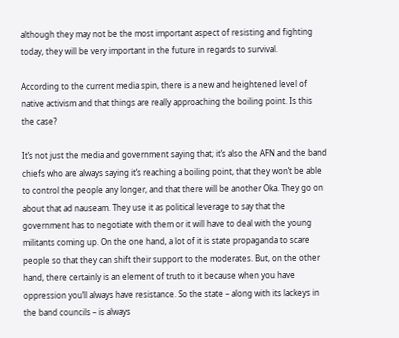although they may not be the most important aspect of resisting and fighting today, they will be very important in the future in regards to survival.

According to the current media spin, there is a new and heightened level of native activism and that things are really approaching the boiling point. Is this the case?

It’s not just the media and government saying that; it’s also the AFN and the band chiefs who are always saying it’s reaching a boiling point, that they won’t be able to control the people any longer, and that there will be another Oka. They go on about that ad nauseam. They use it as political leverage to say that the government has to negotiate with them or it will have to deal with the young militants coming up. On the one hand, a lot of it is state propaganda to scare people so that they can shift their support to the moderates. But, on the other hand, there certainly is an element of truth to it because when you have oppression you’ll always have resistance. So the state – along with its lackeys in the band councils – is always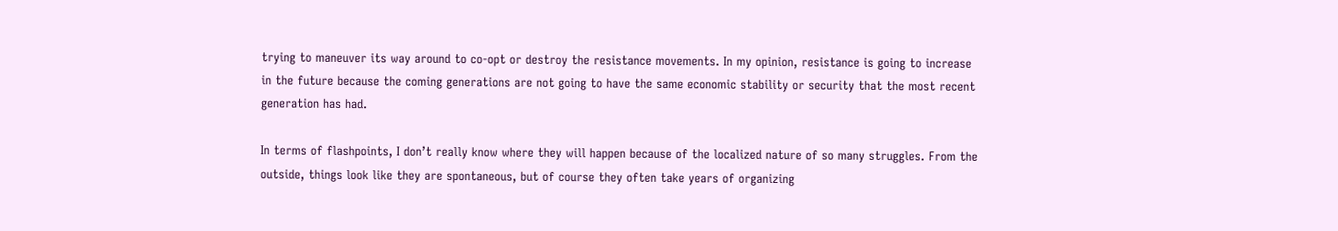trying to maneuver its way around to co-opt or destroy the resistance movements. In my opinion, resistance is going to increase in the future because the coming generations are not going to have the same economic stability or security that the most recent generation has had.

In terms of flashpoints, I don’t really know where they will happen because of the localized nature of so many struggles. From the outside, things look like they are spontaneous, but of course they often take years of organizing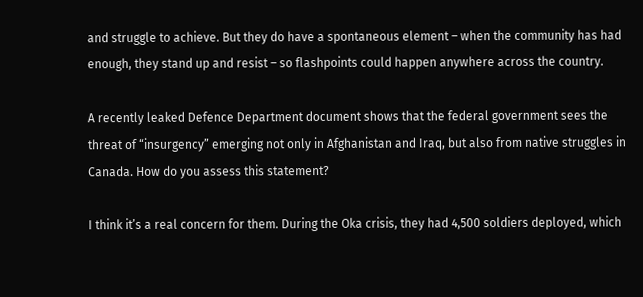and struggle to achieve. But they do have a spontaneous element – when the community has had enough, they stand up and resist – so flashpoints could happen anywhere across the country.

A recently leaked Defence Department document shows that the federal government sees the threat of “insurgency” emerging not only in Afghanistan and Iraq, but also from native struggles in Canada. How do you assess this statement?

I think it’s a real concern for them. During the Oka crisis, they had 4,500 soldiers deployed, which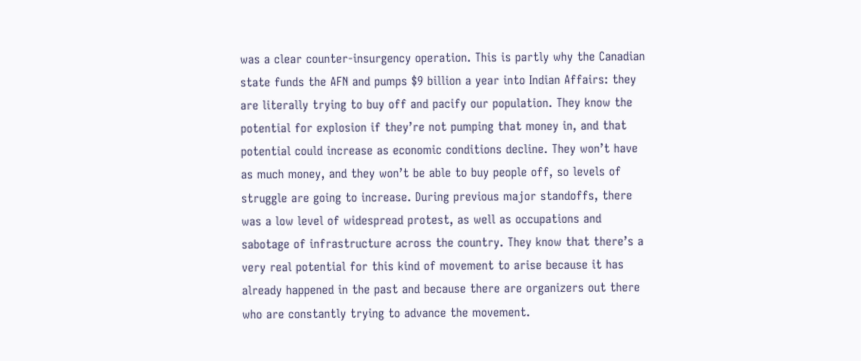was a clear counter-insurgency operation. This is partly why the Canadian state funds the AFN and pumps $9 billion a year into Indian Affairs: they are literally trying to buy off and pacify our population. They know the potential for explosion if they’re not pumping that money in, and that potential could increase as economic conditions decline. They won’t have as much money, and they won’t be able to buy people off, so levels of struggle are going to increase. During previous major standoffs, there was a low level of widespread protest, as well as occupations and sabotage of infrastructure across the country. They know that there’s a very real potential for this kind of movement to arise because it has already happened in the past and because there are organizers out there who are constantly trying to advance the movement.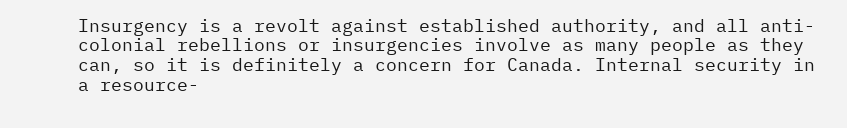Insurgency is a revolt against established authority, and all anti-colonial rebellions or insurgencies involve as many people as they can, so it is definitely a concern for Canada. Internal security in a resource-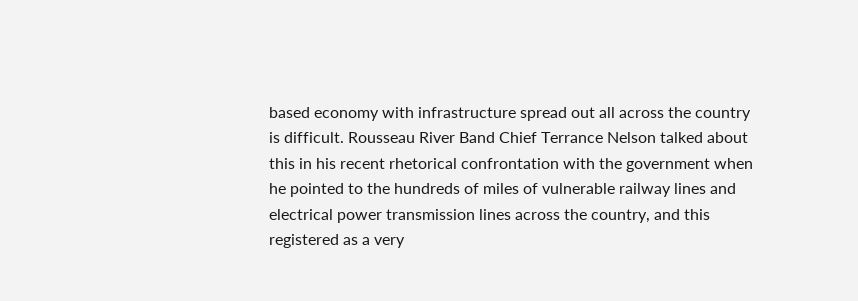based economy with infrastructure spread out all across the country is difficult. Rousseau River Band Chief Terrance Nelson talked about this in his recent rhetorical confrontation with the government when he pointed to the hundreds of miles of vulnerable railway lines and electrical power transmission lines across the country, and this registered as a very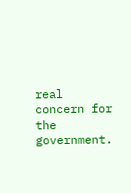real concern for the government.